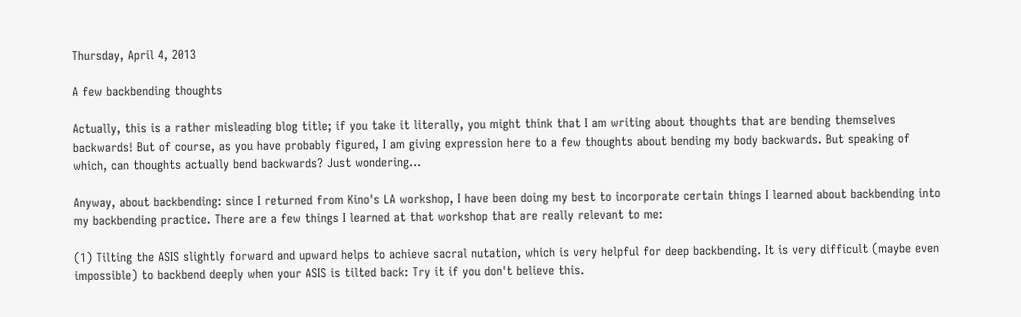Thursday, April 4, 2013

A few backbending thoughts

Actually, this is a rather misleading blog title; if you take it literally, you might think that I am writing about thoughts that are bending themselves backwards! But of course, as you have probably figured, I am giving expression here to a few thoughts about bending my body backwards. But speaking of which, can thoughts actually bend backwards? Just wondering...

Anyway, about backbending: since I returned from Kino's LA workshop, I have been doing my best to incorporate certain things I learned about backbending into my backbending practice. There are a few things I learned at that workshop that are really relevant to me:

(1) Tilting the ASIS slightly forward and upward helps to achieve sacral nutation, which is very helpful for deep backbending. It is very difficult (maybe even impossible) to backbend deeply when your ASIS is tilted back: Try it if you don't believe this.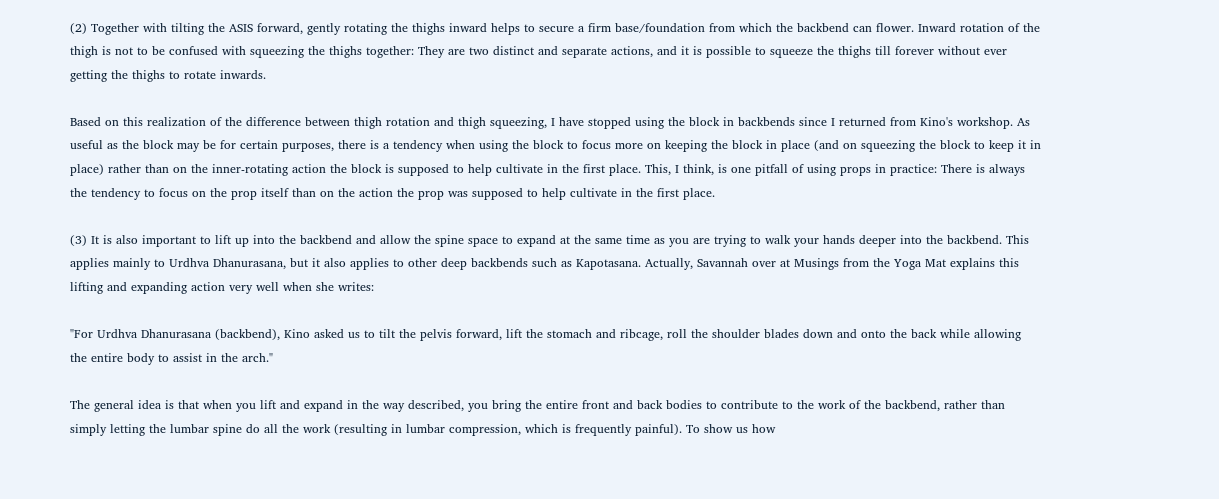(2) Together with tilting the ASIS forward, gently rotating the thighs inward helps to secure a firm base/foundation from which the backbend can flower. Inward rotation of the thigh is not to be confused with squeezing the thighs together: They are two distinct and separate actions, and it is possible to squeeze the thighs till forever without ever getting the thighs to rotate inwards.

Based on this realization of the difference between thigh rotation and thigh squeezing, I have stopped using the block in backbends since I returned from Kino's workshop. As useful as the block may be for certain purposes, there is a tendency when using the block to focus more on keeping the block in place (and on squeezing the block to keep it in place) rather than on the inner-rotating action the block is supposed to help cultivate in the first place. This, I think, is one pitfall of using props in practice: There is always the tendency to focus on the prop itself than on the action the prop was supposed to help cultivate in the first place.

(3) It is also important to lift up into the backbend and allow the spine space to expand at the same time as you are trying to walk your hands deeper into the backbend. This applies mainly to Urdhva Dhanurasana, but it also applies to other deep backbends such as Kapotasana. Actually, Savannah over at Musings from the Yoga Mat explains this lifting and expanding action very well when she writes:

"For Urdhva Dhanurasana (backbend), Kino asked us to tilt the pelvis forward, lift the stomach and ribcage, roll the shoulder blades down and onto the back while allowing the entire body to assist in the arch."

The general idea is that when you lift and expand in the way described, you bring the entire front and back bodies to contribute to the work of the backbend, rather than simply letting the lumbar spine do all the work (resulting in lumbar compression, which is frequently painful). To show us how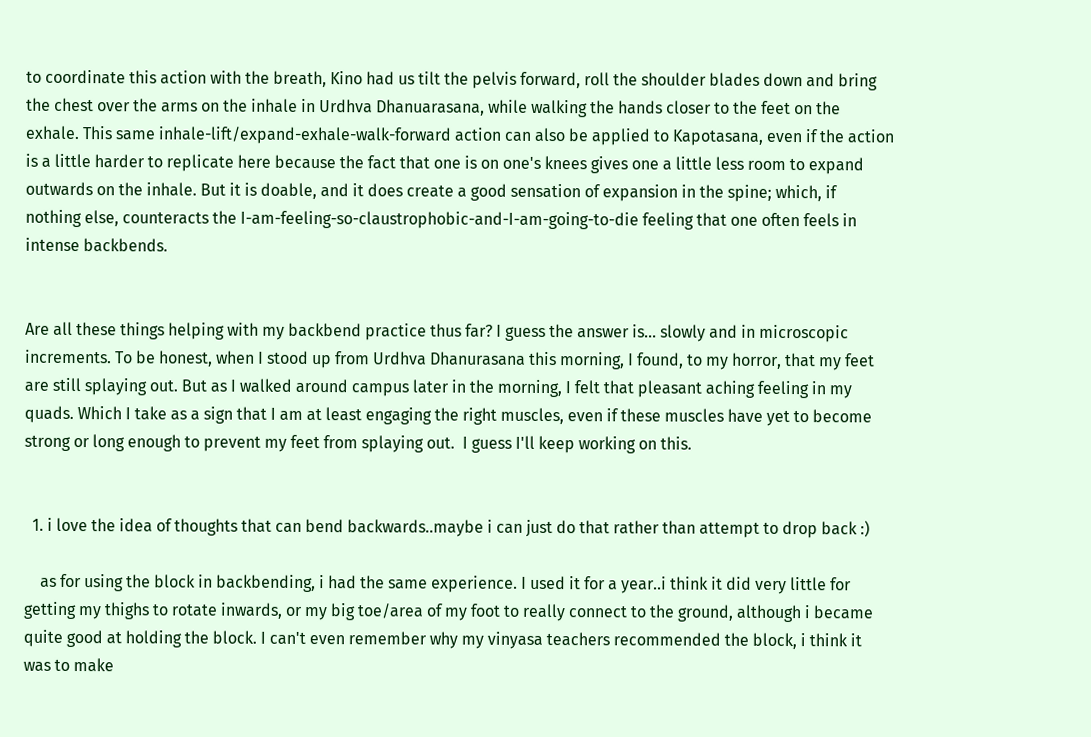to coordinate this action with the breath, Kino had us tilt the pelvis forward, roll the shoulder blades down and bring the chest over the arms on the inhale in Urdhva Dhanuarasana, while walking the hands closer to the feet on the exhale. This same inhale-lift/expand-exhale-walk-forward action can also be applied to Kapotasana, even if the action is a little harder to replicate here because the fact that one is on one's knees gives one a little less room to expand outwards on the inhale. But it is doable, and it does create a good sensation of expansion in the spine; which, if nothing else, counteracts the I-am-feeling-so-claustrophobic-and-I-am-going-to-die feeling that one often feels in intense backbends.


Are all these things helping with my backbend practice thus far? I guess the answer is... slowly and in microscopic increments. To be honest, when I stood up from Urdhva Dhanurasana this morning, I found, to my horror, that my feet are still splaying out. But as I walked around campus later in the morning, I felt that pleasant aching feeling in my quads. Which I take as a sign that I am at least engaging the right muscles, even if these muscles have yet to become strong or long enough to prevent my feet from splaying out.  I guess I'll keep working on this.


  1. i love the idea of thoughts that can bend backwards..maybe i can just do that rather than attempt to drop back :)

    as for using the block in backbending, i had the same experience. I used it for a year..i think it did very little for getting my thighs to rotate inwards, or my big toe/area of my foot to really connect to the ground, although i became quite good at holding the block. I can't even remember why my vinyasa teachers recommended the block, i think it was to make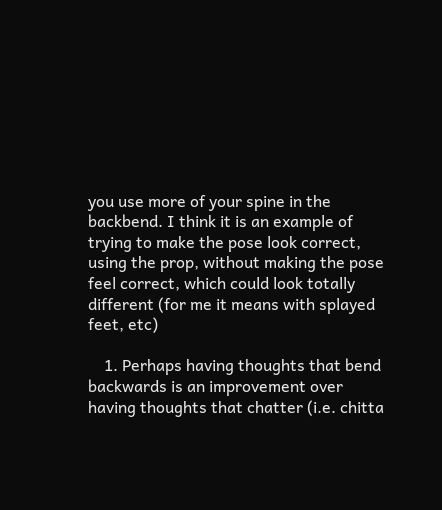you use more of your spine in the backbend. I think it is an example of trying to make the pose look correct, using the prop, without making the pose feel correct, which could look totally different (for me it means with splayed feet, etc)

    1. Perhaps having thoughts that bend backwards is an improvement over having thoughts that chatter (i.e. chitta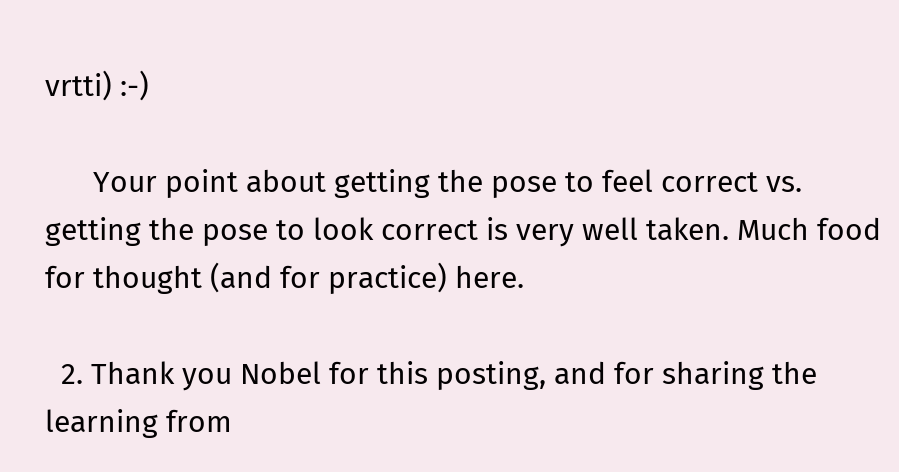vrtti) :-)

      Your point about getting the pose to feel correct vs. getting the pose to look correct is very well taken. Much food for thought (and for practice) here.

  2. Thank you Nobel for this posting, and for sharing the learning from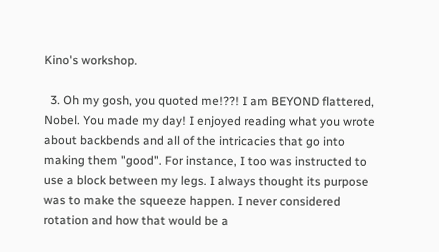Kino's workshop.

  3. Oh my gosh, you quoted me!??! I am BEYOND flattered, Nobel. You made my day! I enjoyed reading what you wrote about backbends and all of the intricacies that go into making them "good". For instance, I too was instructed to use a block between my legs. I always thought its purpose was to make the squeeze happen. I never considered rotation and how that would be a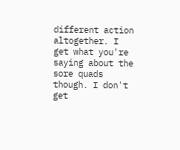different action altogether. I get what you're saying about the sore quads though. I don't get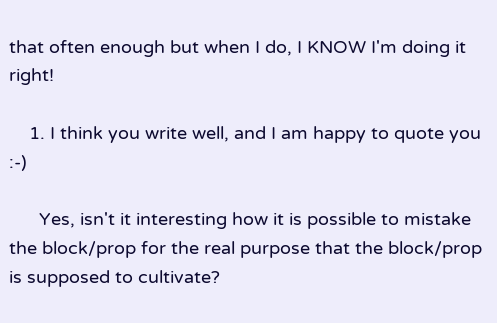that often enough but when I do, I KNOW I'm doing it right!

    1. I think you write well, and I am happy to quote you :-)

      Yes, isn't it interesting how it is possible to mistake the block/prop for the real purpose that the block/prop is supposed to cultivate?